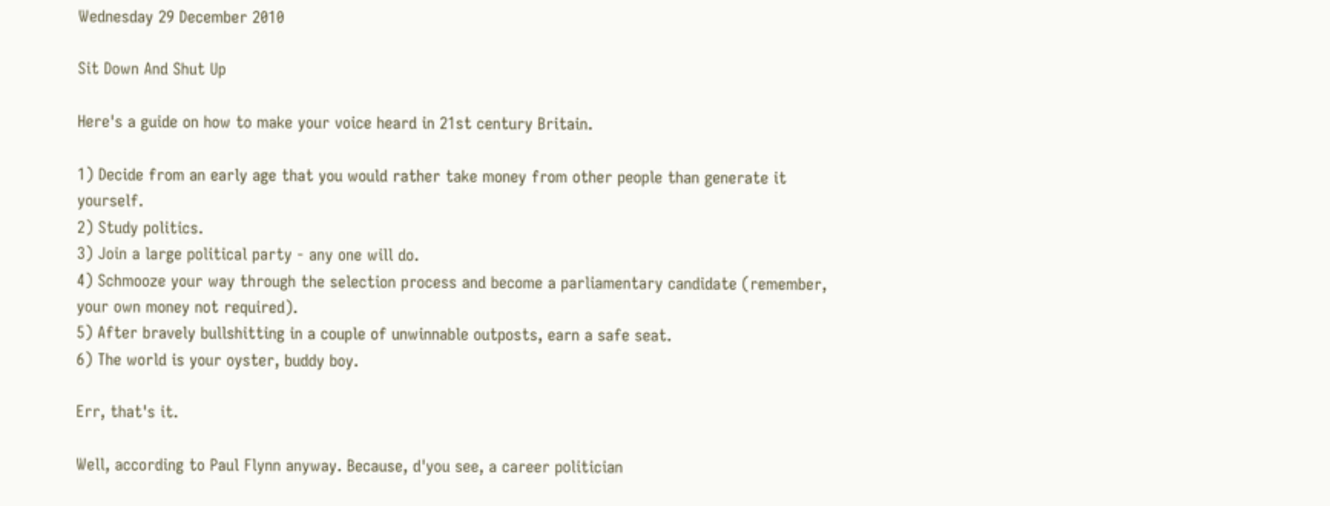Wednesday 29 December 2010

Sit Down And Shut Up

Here's a guide on how to make your voice heard in 21st century Britain.

1) Decide from an early age that you would rather take money from other people than generate it yourself.
2) Study politics.
3) Join a large political party - any one will do.
4) Schmooze your way through the selection process and become a parliamentary candidate (remember, your own money not required).
5) After bravely bullshitting in a couple of unwinnable outposts, earn a safe seat.
6) The world is your oyster, buddy boy.

Err, that's it.

Well, according to Paul Flynn anyway. Because, d'you see, a career politician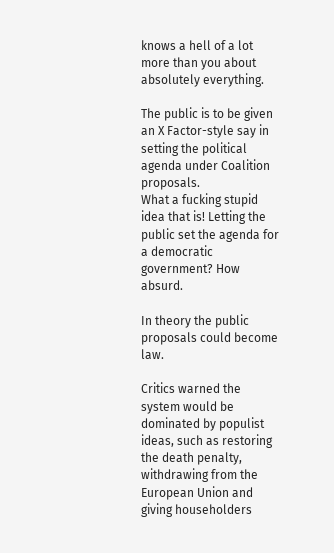knows a hell of a lot more than you about absolutely everything.

The public is to be given an X Factor-style say in setting the political agenda under Coalition proposals.
What a fucking stupid idea that is! Letting the public set the agenda for a democratic government? How absurd.

In theory the public proposals could become law.

Critics warned the system would be dominated by populist ideas, such as restoring the death penalty, withdrawing from the European Union and giving householders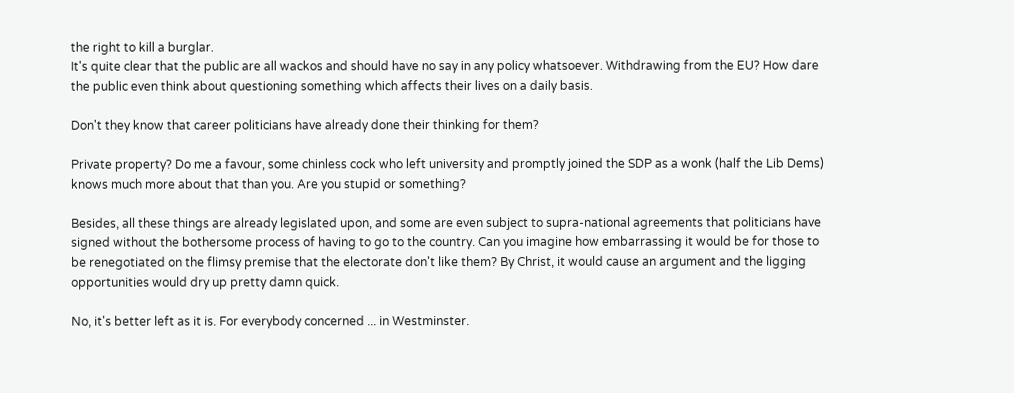the right to kill a burglar.
It's quite clear that the public are all wackos and should have no say in any policy whatsoever. Withdrawing from the EU? How dare the public even think about questioning something which affects their lives on a daily basis.

Don't they know that career politicians have already done their thinking for them?

Private property? Do me a favour, some chinless cock who left university and promptly joined the SDP as a wonk (half the Lib Dems) knows much more about that than you. Are you stupid or something?

Besides, all these things are already legislated upon, and some are even subject to supra-national agreements that politicians have signed without the bothersome process of having to go to the country. Can you imagine how embarrassing it would be for those to be renegotiated on the flimsy premise that the electorate don't like them? By Christ, it would cause an argument and the ligging opportunities would dry up pretty damn quick.

No, it's better left as it is. For everybody concerned ... in Westminster.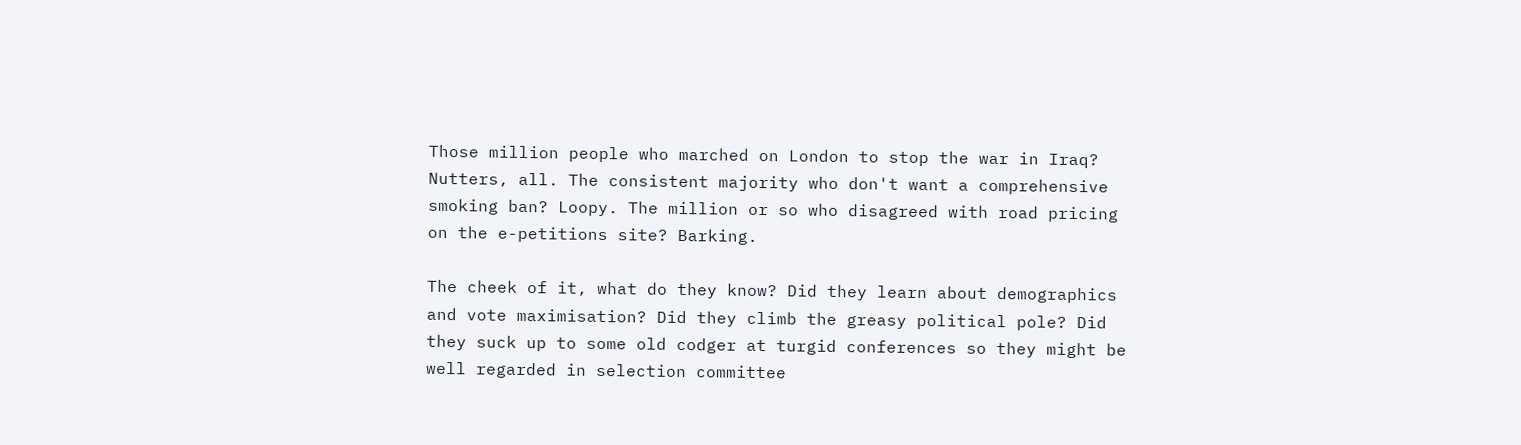Those million people who marched on London to stop the war in Iraq? Nutters, all. The consistent majority who don't want a comprehensive smoking ban? Loopy. The million or so who disagreed with road pricing on the e-petitions site? Barking.

The cheek of it, what do they know? Did they learn about demographics and vote maximisation? Did they climb the greasy political pole? Did they suck up to some old codger at turgid conferences so they might be well regarded in selection committee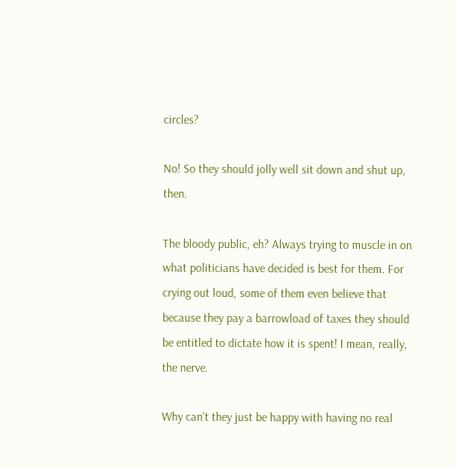circles?

No! So they should jolly well sit down and shut up, then.

The bloody public, eh? Always trying to muscle in on what politicians have decided is best for them. For crying out loud, some of them even believe that because they pay a barrowload of taxes they should be entitled to dictate how it is spent! I mean, really, the nerve.

Why can't they just be happy with having no real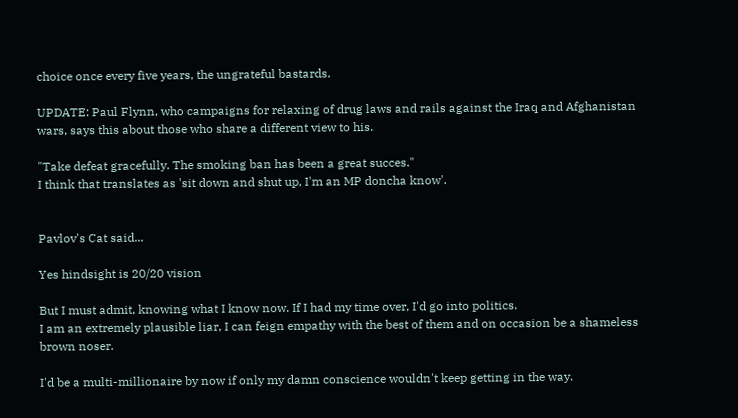choice once every five years, the ungrateful bastards.

UPDATE: Paul Flynn, who campaigns for relaxing of drug laws and rails against the Iraq and Afghanistan wars, says this about those who share a different view to his.

"Take defeat gracefully. The smoking ban has been a great succes."
I think that translates as 'sit down and shut up, I'm an MP doncha know'.


Pavlov's Cat said...

Yes hindsight is 20/20 vision

But I must admit, knowing what I know now. If I had my time over, I'd go into politics.
I am an extremely plausible liar, I can feign empathy with the best of them and on occasion be a shameless brown noser.

I'd be a multi-millionaire by now if only my damn conscience wouldn't keep getting in the way.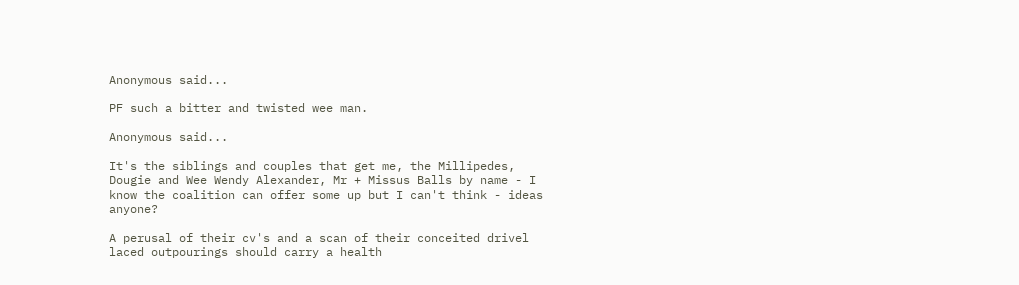Anonymous said...

PF such a bitter and twisted wee man.

Anonymous said...

It's the siblings and couples that get me, the Millipedes, Dougie and Wee Wendy Alexander, Mr + Missus Balls by name - I know the coalition can offer some up but I can't think - ideas anyone?

A perusal of their cv's and a scan of their conceited drivel laced outpourings should carry a health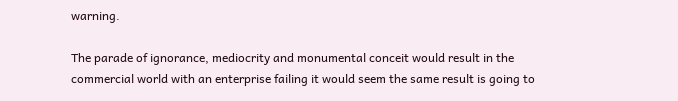warning.

The parade of ignorance, mediocrity and monumental conceit would result in the commercial world with an enterprise failing it would seem the same result is going to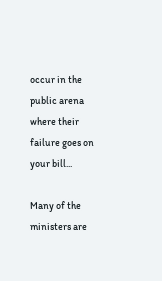occur in the public arena where their failure goes on your bill...

Many of the ministers are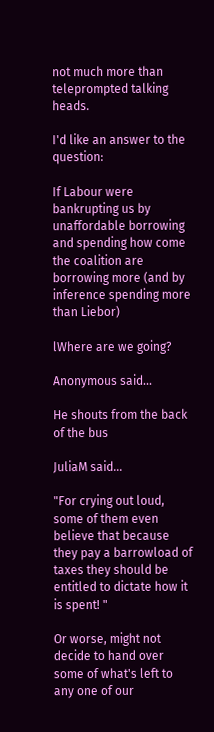not much more than teleprompted talking heads.

I'd like an answer to the question:

If Labour were bankrupting us by unaffordable borrowing and spending how come the coalition are borrowing more (and by inference spending more than Liebor)

lWhere are we going?

Anonymous said...

He shouts from the back of the bus

JuliaM said...

"For crying out loud, some of them even believe that because they pay a barrowload of taxes they should be entitled to dictate how it is spent! "

Or worse, might not decide to hand over some of what's left to any one of our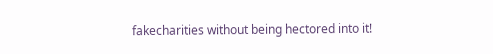fakecharities without being hectored into it!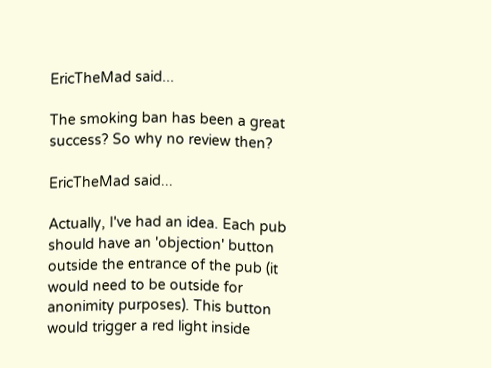EricTheMad said...

The smoking ban has been a great success? So why no review then?

EricTheMad said...

Actually, I've had an idea. Each pub should have an 'objection' button outside the entrance of the pub (it would need to be outside for anonimity purposes). This button would trigger a red light inside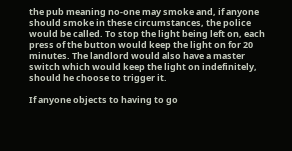the pub meaning no-one may smoke and, if anyone should smoke in these circumstances, the police would be called. To stop the light being left on, each press of the button would keep the light on for 20 minutes. The landlord would also have a master switch which would keep the light on indefinitely, should he choose to trigger it.

If anyone objects to having to go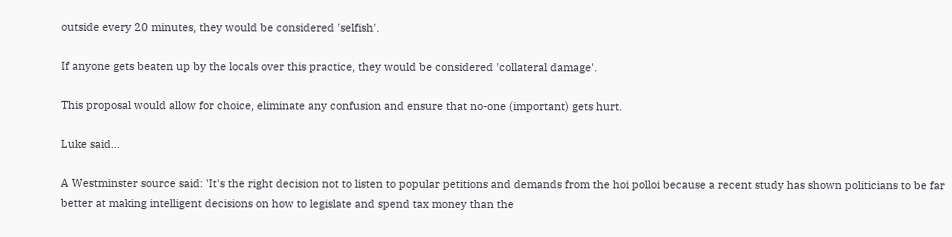outside every 20 minutes, they would be considered 'selfish'.

If anyone gets beaten up by the locals over this practice, they would be considered 'collateral damage'.

This proposal would allow for choice, eliminate any confusion and ensure that no-one (important) gets hurt.

Luke said...

A Westminster source said: 'It's the right decision not to listen to popular petitions and demands from the hoi polloi because a recent study has shown politicians to be far better at making intelligent decisions on how to legislate and spend tax money than the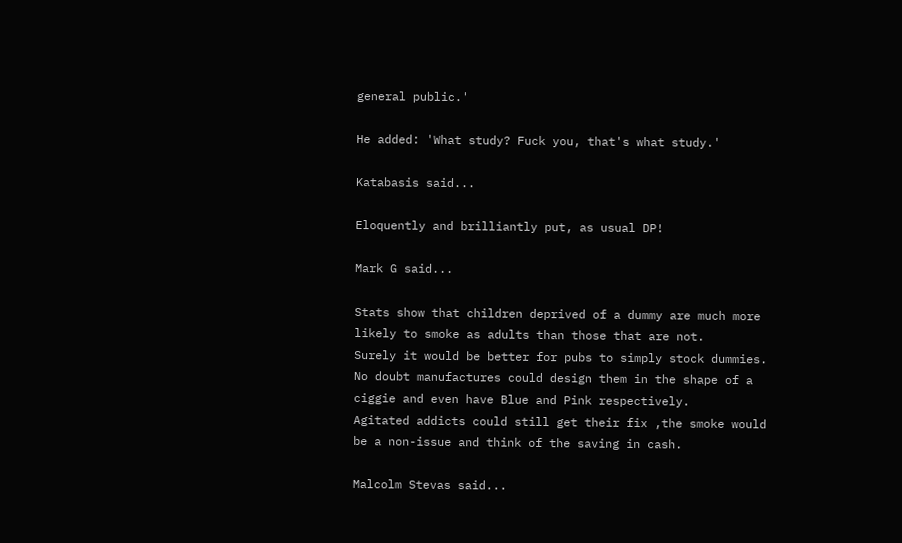general public.'

He added: 'What study? Fuck you, that's what study.'

Katabasis said...

Eloquently and brilliantly put, as usual DP!

Mark G said...

Stats show that children deprived of a dummy are much more likely to smoke as adults than those that are not.
Surely it would be better for pubs to simply stock dummies. No doubt manufactures could design them in the shape of a ciggie and even have Blue and Pink respectively.
Agitated addicts could still get their fix ,the smoke would be a non-issue and think of the saving in cash.

Malcolm Stevas said...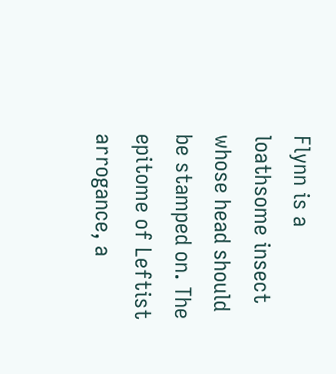Flynn is a loathsome insect whose head should be stamped on. The epitome of Leftist arrogance, a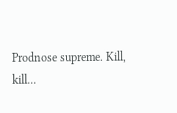Prodnose supreme. Kill, kill...